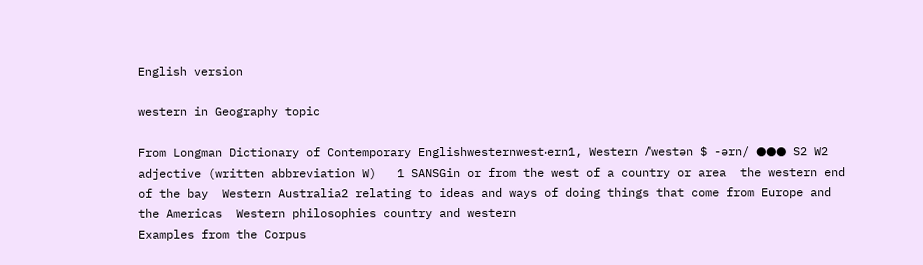English version

western in Geography topic

From Longman Dictionary of Contemporary Englishwesternwest‧ern1, Western /ˈwestən $ -ərn/ ●●● S2 W2 adjective (written abbreviation W)   1 SANSGin or from the west of a country or area  the western end of the bay  Western Australia2 relating to ideas and ways of doing things that come from Europe and the Americas  Western philosophies country and western
Examples from the Corpus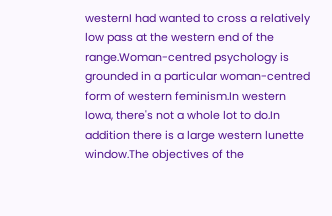westernI had wanted to cross a relatively low pass at the western end of the range.Woman-centred psychology is grounded in a particular woman-centred form of western feminism.In western Iowa, there's not a whole lot to do.In addition there is a large western lunette window.The objectives of the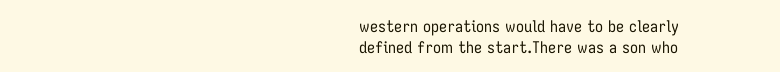western operations would have to be clearly defined from the start.There was a son who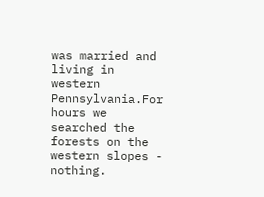was married and living in western Pennsylvania.For hours we searched the forests on the western slopes - nothing.